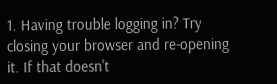1. Having trouble logging in? Try closing your browser and re-opening it. If that doesn't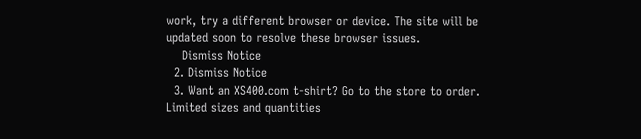work, try a different browser or device. The site will be updated soon to resolve these browser issues.
    Dismiss Notice
  2. Dismiss Notice
  3. Want an XS400.com t-shirt? Go to the store to order. Limited sizes and quantities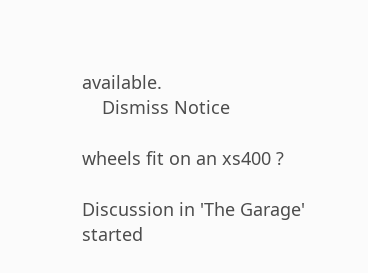available.
    Dismiss Notice

wheels fit on an xs400 ?

Discussion in 'The Garage' started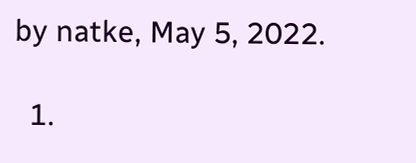by natke, May 5, 2022.

  1.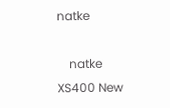natke

    natke XS400 New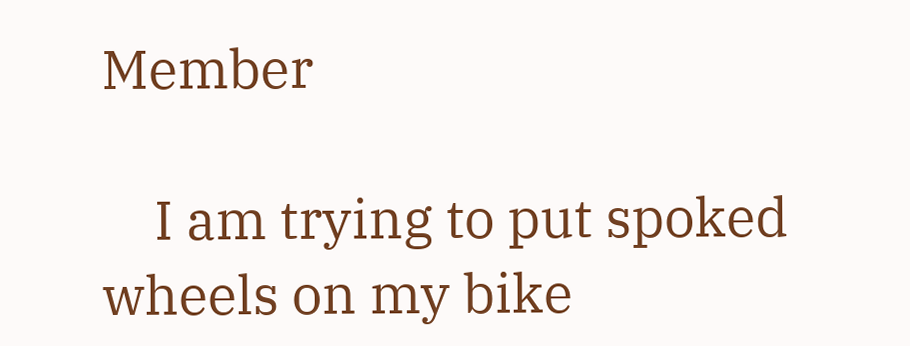Member

    I am trying to put spoked wheels on my bike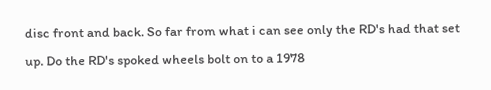disc front and back. So far from what i can see only the RD's had that set up. Do the RD's spoked wheels bolt on to a 1978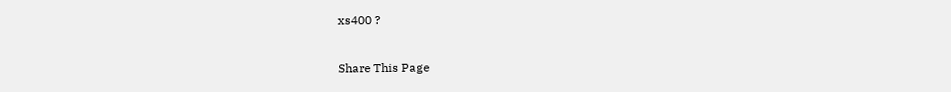xs400 ?

Share This Page